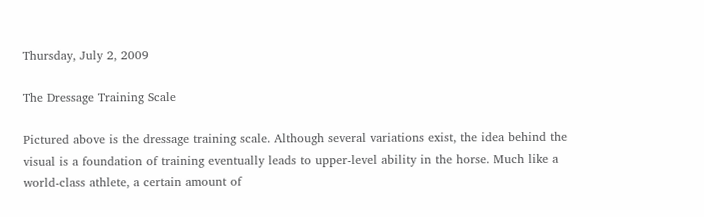Thursday, July 2, 2009

The Dressage Training Scale

Pictured above is the dressage training scale. Although several variations exist, the idea behind the visual is a foundation of training eventually leads to upper-level ability in the horse. Much like a world-class athlete, a certain amount of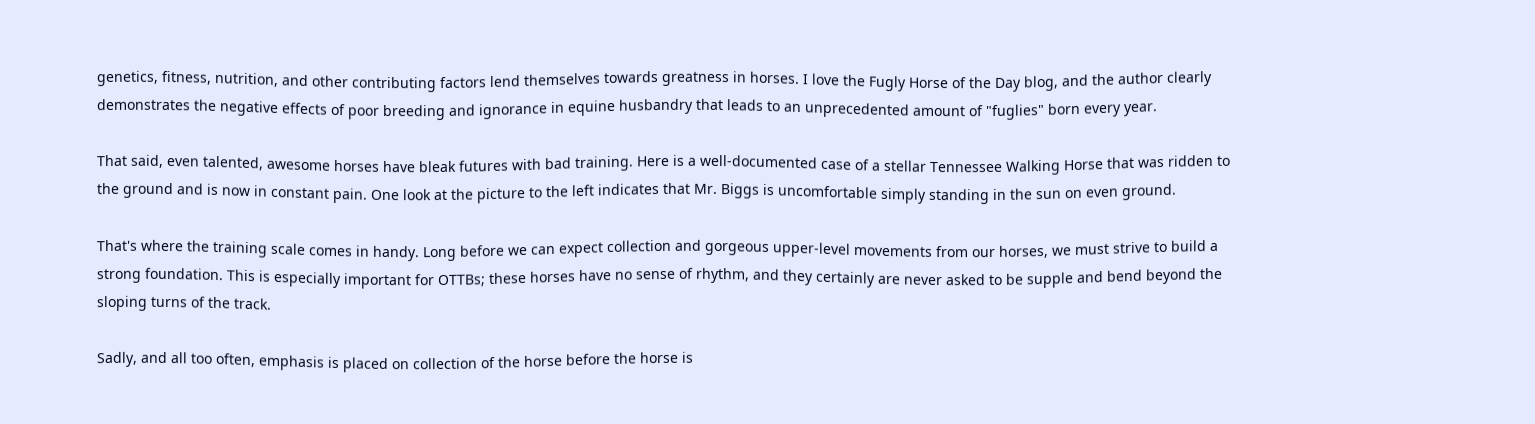genetics, fitness, nutrition, and other contributing factors lend themselves towards greatness in horses. I love the Fugly Horse of the Day blog, and the author clearly demonstrates the negative effects of poor breeding and ignorance in equine husbandry that leads to an unprecedented amount of "fuglies" born every year.

That said, even talented, awesome horses have bleak futures with bad training. Here is a well-documented case of a stellar Tennessee Walking Horse that was ridden to the ground and is now in constant pain. One look at the picture to the left indicates that Mr. Biggs is uncomfortable simply standing in the sun on even ground.

That's where the training scale comes in handy. Long before we can expect collection and gorgeous upper-level movements from our horses, we must strive to build a strong foundation. This is especially important for OTTBs; these horses have no sense of rhythm, and they certainly are never asked to be supple and bend beyond the sloping turns of the track.

Sadly, and all too often, emphasis is placed on collection of the horse before the horse is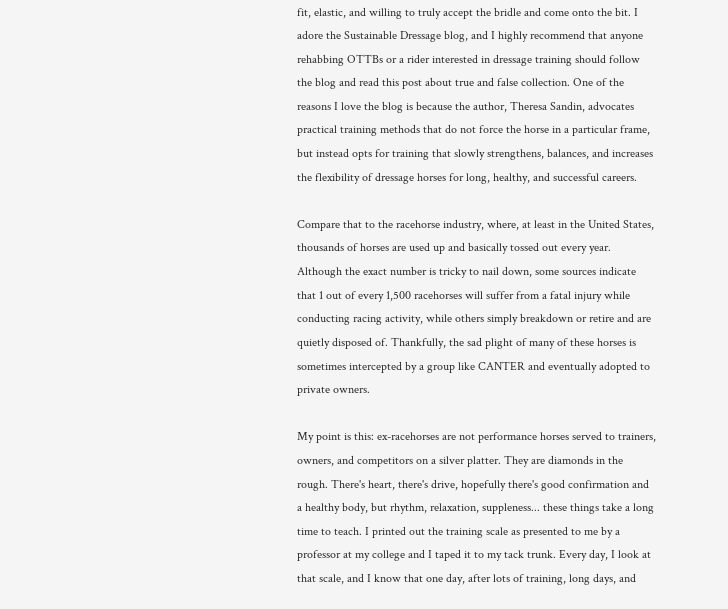fit, elastic, and willing to truly accept the bridle and come onto the bit. I adore the Sustainable Dressage blog, and I highly recommend that anyone rehabbing OTTBs or a rider interested in dressage training should follow the blog and read this post about true and false collection. One of the reasons I love the blog is because the author, Theresa Sandin, advocates practical training methods that do not force the horse in a particular frame, but instead opts for training that slowly strengthens, balances, and increases the flexibility of dressage horses for long, healthy, and successful careers.

Compare that to the racehorse industry, where, at least in the United States, thousands of horses are used up and basically tossed out every year. Although the exact number is tricky to nail down, some sources indicate that 1 out of every 1,500 racehorses will suffer from a fatal injury while conducting racing activity, while others simply breakdown or retire and are quietly disposed of. Thankfully, the sad plight of many of these horses is sometimes intercepted by a group like CANTER and eventually adopted to private owners.

My point is this: ex-racehorses are not performance horses served to trainers, owners, and competitors on a silver platter. They are diamonds in the rough. There's heart, there's drive, hopefully there's good confirmation and a healthy body, but rhythm, relaxation, suppleness... these things take a long time to teach. I printed out the training scale as presented to me by a professor at my college and I taped it to my tack trunk. Every day, I look at that scale, and I know that one day, after lots of training, long days, and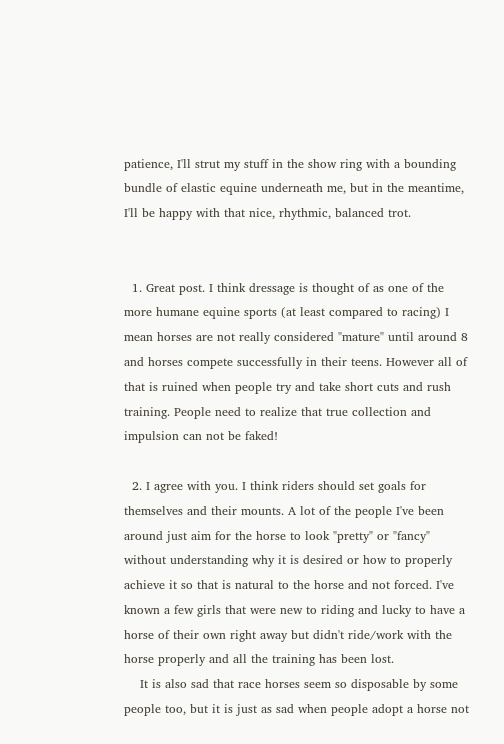patience, I'll strut my stuff in the show ring with a bounding bundle of elastic equine underneath me, but in the meantime, I'll be happy with that nice, rhythmic, balanced trot.


  1. Great post. I think dressage is thought of as one of the more humane equine sports (at least compared to racing) I mean horses are not really considered "mature" until around 8 and horses compete successfully in their teens. However all of that is ruined when people try and take short cuts and rush training. People need to realize that true collection and impulsion can not be faked!

  2. I agree with you. I think riders should set goals for themselves and their mounts. A lot of the people I've been around just aim for the horse to look "pretty" or "fancy" without understanding why it is desired or how to properly achieve it so that is natural to the horse and not forced. I've known a few girls that were new to riding and lucky to have a horse of their own right away but didn't ride/work with the horse properly and all the training has been lost.
    It is also sad that race horses seem so disposable by some people too, but it is just as sad when people adopt a horse not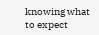knowing what to expect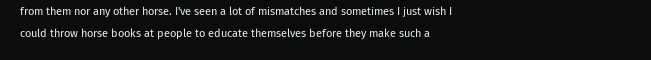from them nor any other horse. I've seen a lot of mismatches and sometimes I just wish I could throw horse books at people to educate themselves before they make such a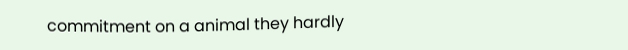commitment on a animal they hardly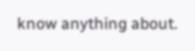know anything about.